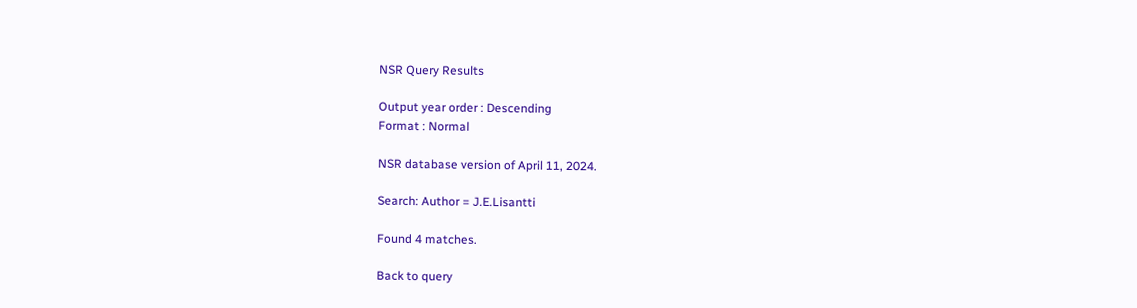NSR Query Results

Output year order : Descending
Format : Normal

NSR database version of April 11, 2024.

Search: Author = J.E.Lisantti

Found 4 matches.

Back to query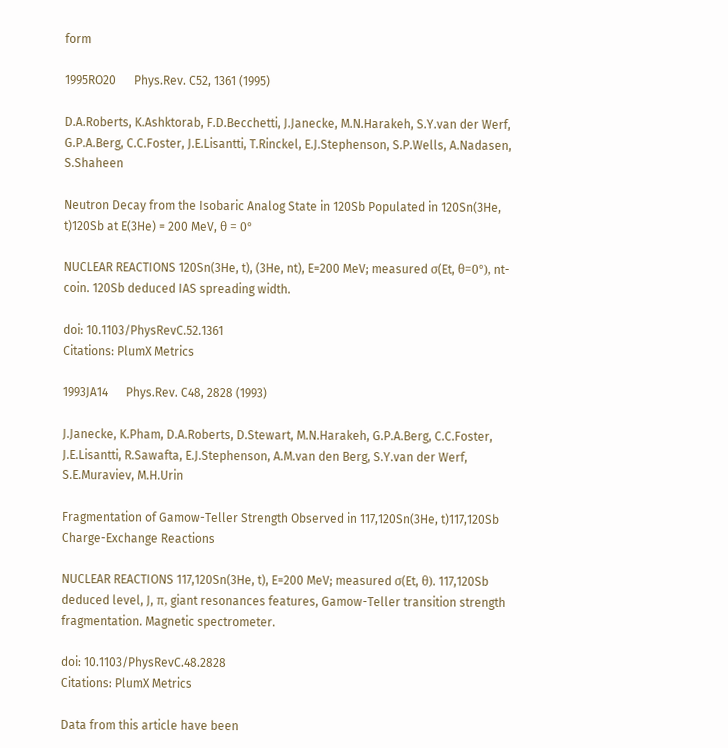form

1995RO20      Phys.Rev. C52, 1361 (1995)

D.A.Roberts, K.Ashktorab, F.D.Becchetti, J.Janecke, M.N.Harakeh, S.Y.van der Werf, G.P.A.Berg, C.C.Foster, J.E.Lisantti, T.Rinckel, E.J.Stephenson, S.P.Wells, A.Nadasen, S.Shaheen

Neutron Decay from the Isobaric Analog State in 120Sb Populated in 120Sn(3He, t)120Sb at E(3He) = 200 MeV, θ = 0°

NUCLEAR REACTIONS 120Sn(3He, t), (3He, nt), E=200 MeV; measured σ(Et, θ=0°), nt-coin. 120Sb deduced IAS spreading width.

doi: 10.1103/PhysRevC.52.1361
Citations: PlumX Metrics

1993JA14      Phys.Rev. C48, 2828 (1993)

J.Janecke, K.Pham, D.A.Roberts, D.Stewart, M.N.Harakeh, G.P.A.Berg, C.C.Foster, J.E.Lisantti, R.Sawafta, E.J.Stephenson, A.M.van den Berg, S.Y.van der Werf, S.E.Muraviev, M.H.Urin

Fragmentation of Gamow-Teller Strength Observed in 117,120Sn(3He, t)117,120Sb Charge-Exchange Reactions

NUCLEAR REACTIONS 117,120Sn(3He, t), E=200 MeV; measured σ(Et, θ). 117,120Sb deduced level, J, π, giant resonances features, Gamow-Teller transition strength fragmentation. Magnetic spectrometer.

doi: 10.1103/PhysRevC.48.2828
Citations: PlumX Metrics

Data from this article have been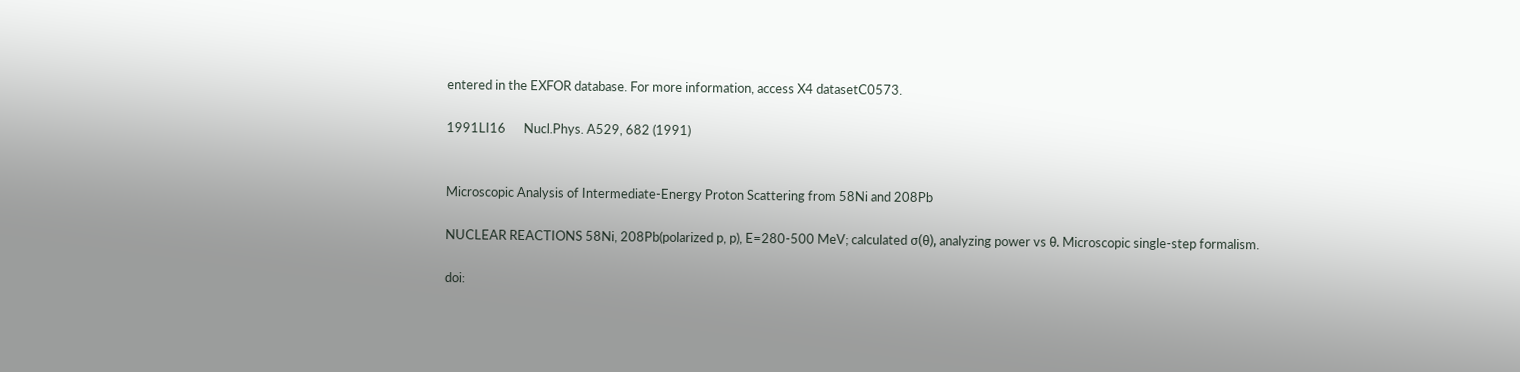entered in the EXFOR database. For more information, access X4 datasetC0573.

1991LI16      Nucl.Phys. A529, 682 (1991)


Microscopic Analysis of Intermediate-Energy Proton Scattering from 58Ni and 208Pb

NUCLEAR REACTIONS 58Ni, 208Pb(polarized p, p), E=280-500 MeV; calculated σ(θ), analyzing power vs θ. Microscopic single-step formalism.

doi: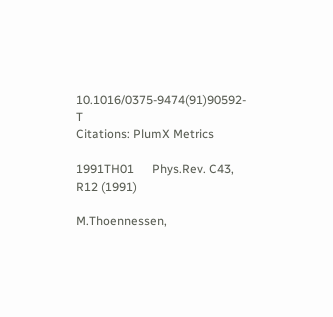10.1016/0375-9474(91)90592-T
Citations: PlumX Metrics

1991TH01      Phys.Rev. C43, R12 (1991)

M.Thoennessen,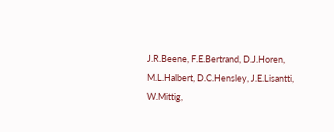J.R.Beene, F.E.Bertrand, D.J.Horen, M.L.Halbert, D.C.Hensley, J.E.Lisantti, W.Mittig,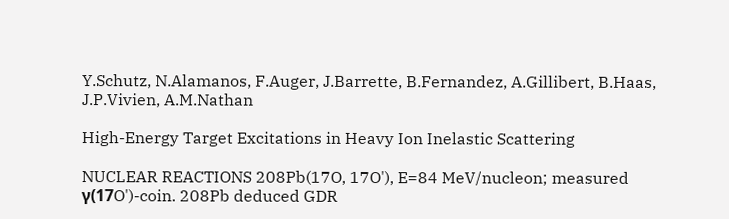Y.Schutz, N.Alamanos, F.Auger, J.Barrette, B.Fernandez, A.Gillibert, B.Haas, J.P.Vivien, A.M.Nathan

High-Energy Target Excitations in Heavy Ion Inelastic Scattering

NUCLEAR REACTIONS 208Pb(17O, 17O'), E=84 MeV/nucleon; measured γ(17O')-coin. 208Pb deduced GDR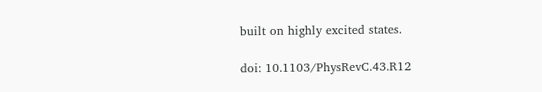built on highly excited states.

doi: 10.1103/PhysRevC.43.R12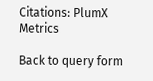Citations: PlumX Metrics

Back to query form